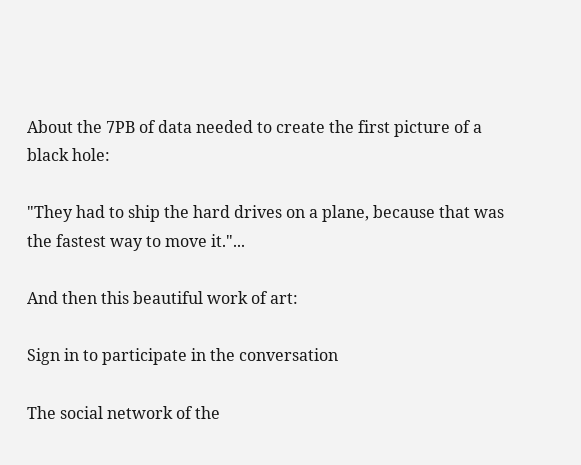About the 7PB of data needed to create the first picture of a black hole:

"They had to ship the hard drives on a plane, because that was the fastest way to move it."...

And then this beautiful work of art:

Sign in to participate in the conversation

The social network of the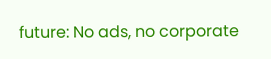future: No ads, no corporate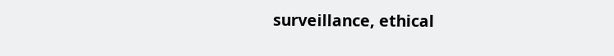surveillance, ethical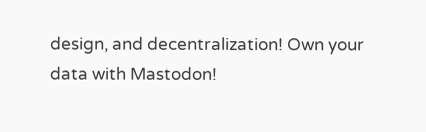design, and decentralization! Own your data with Mastodon!